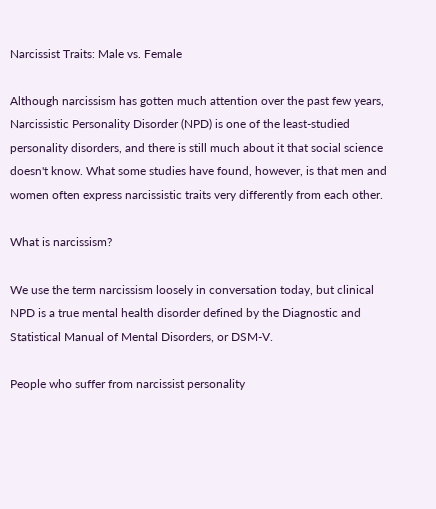Narcissist Traits: Male vs. Female

Although narcissism has gotten much attention over the past few years, Narcissistic Personality Disorder (NPD) is one of the least-studied personality disorders, and there is still much about it that social science doesn't know. What some studies have found, however, is that men and women often express narcissistic traits very differently from each other.

What is narcissism?

We use the term narcissism loosely in conversation today, but clinical NPD is a true mental health disorder defined by the Diagnostic and Statistical Manual of Mental Disorders, or DSM-V.

People who suffer from narcissist personality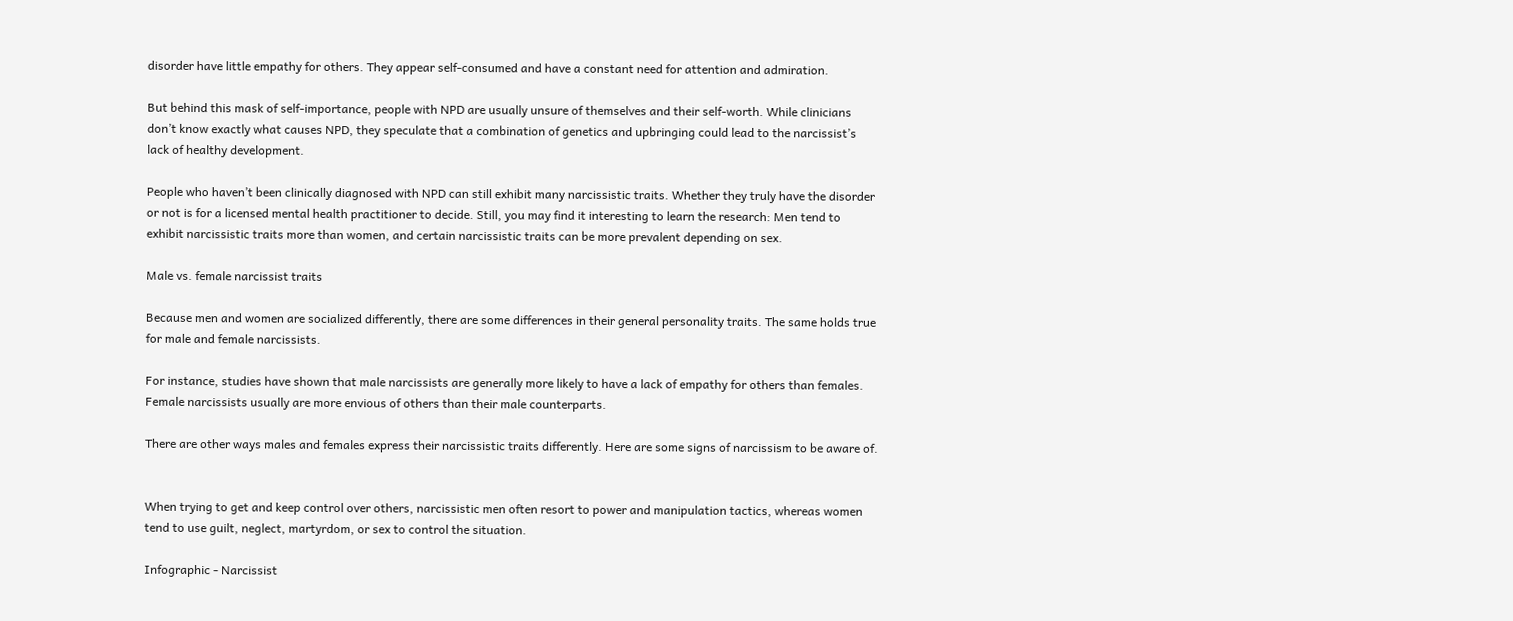disorder have little empathy for others. They appear self-consumed and have a constant need for attention and admiration.

But behind this mask of self-importance, people with NPD are usually unsure of themselves and their self-worth. While clinicians don’t know exactly what causes NPD, they speculate that a combination of genetics and upbringing could lead to the narcissist’s lack of healthy development.

People who haven’t been clinically diagnosed with NPD can still exhibit many narcissistic traits. Whether they truly have the disorder or not is for a licensed mental health practitioner to decide. Still, you may find it interesting to learn the research: Men tend to exhibit narcissistic traits more than women, and certain narcissistic traits can be more prevalent depending on sex.

Male vs. female narcissist traits

Because men and women are socialized differently, there are some differences in their general personality traits. The same holds true for male and female narcissists.

For instance, studies have shown that male narcissists are generally more likely to have a lack of empathy for others than females. Female narcissists usually are more envious of others than their male counterparts.

There are other ways males and females express their narcissistic traits differently. Here are some signs of narcissism to be aware of.


When trying to get and keep control over others, narcissistic men often resort to power and manipulation tactics, whereas women tend to use guilt, neglect, martyrdom, or sex to control the situation.

Infographic - Narcissist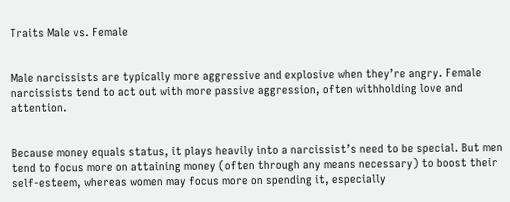Traits Male vs. Female


Male narcissists are typically more aggressive and explosive when they’re angry. Female narcissists tend to act out with more passive aggression, often withholding love and attention.


Because money equals status, it plays heavily into a narcissist’s need to be special. But men tend to focus more on attaining money (often through any means necessary) to boost their self-esteem, whereas women may focus more on spending it, especially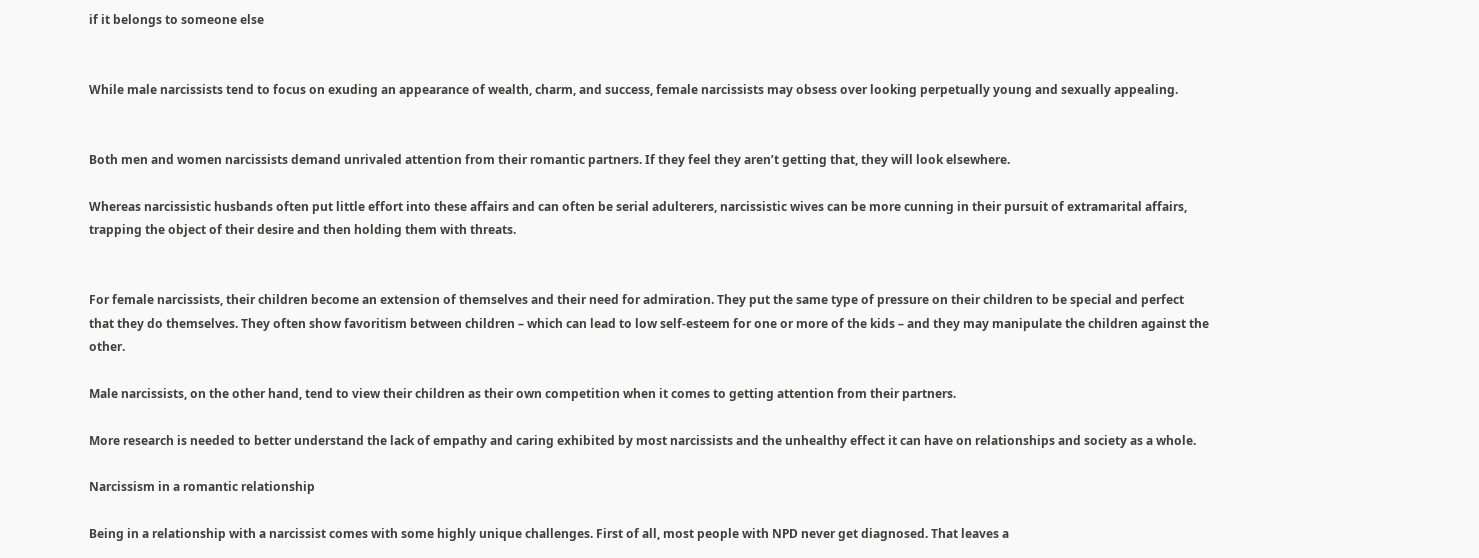if it belongs to someone else


While male narcissists tend to focus on exuding an appearance of wealth, charm, and success, female narcissists may obsess over looking perpetually young and sexually appealing.


Both men and women narcissists demand unrivaled attention from their romantic partners. If they feel they aren’t getting that, they will look elsewhere.

Whereas narcissistic husbands often put little effort into these affairs and can often be serial adulterers, narcissistic wives can be more cunning in their pursuit of extramarital affairs, trapping the object of their desire and then holding them with threats.


For female narcissists, their children become an extension of themselves and their need for admiration. They put the same type of pressure on their children to be special and perfect that they do themselves. They often show favoritism between children – which can lead to low self-esteem for one or more of the kids – and they may manipulate the children against the other.

Male narcissists, on the other hand, tend to view their children as their own competition when it comes to getting attention from their partners.

More research is needed to better understand the lack of empathy and caring exhibited by most narcissists and the unhealthy effect it can have on relationships and society as a whole.

Narcissism in a romantic relationship

Being in a relationship with a narcissist comes with some highly unique challenges. First of all, most people with NPD never get diagnosed. That leaves a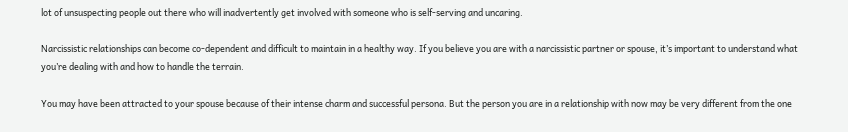lot of unsuspecting people out there who will inadvertently get involved with someone who is self-serving and uncaring.

Narcissistic relationships can become co-dependent and difficult to maintain in a healthy way. If you believe you are with a narcissistic partner or spouse, it’s important to understand what you’re dealing with and how to handle the terrain.

You may have been attracted to your spouse because of their intense charm and successful persona. But the person you are in a relationship with now may be very different from the one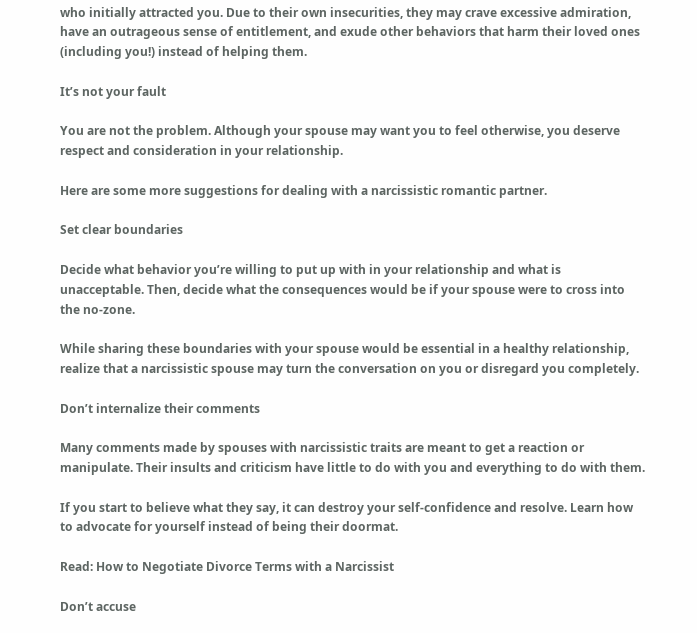who initially attracted you. Due to their own insecurities, they may crave excessive admiration, have an outrageous sense of entitlement, and exude other behaviors that harm their loved ones (including you!) instead of helping them.

It’s not your fault

You are not the problem. Although your spouse may want you to feel otherwise, you deserve respect and consideration in your relationship.

Here are some more suggestions for dealing with a narcissistic romantic partner.

Set clear boundaries

Decide what behavior you’re willing to put up with in your relationship and what is unacceptable. Then, decide what the consequences would be if your spouse were to cross into the no-zone.

While sharing these boundaries with your spouse would be essential in a healthy relationship, realize that a narcissistic spouse may turn the conversation on you or disregard you completely.

Don’t internalize their comments

Many comments made by spouses with narcissistic traits are meant to get a reaction or manipulate. Their insults and criticism have little to do with you and everything to do with them.

If you start to believe what they say, it can destroy your self-confidence and resolve. Learn how to advocate for yourself instead of being their doormat.

Read: How to Negotiate Divorce Terms with a Narcissist

Don’t accuse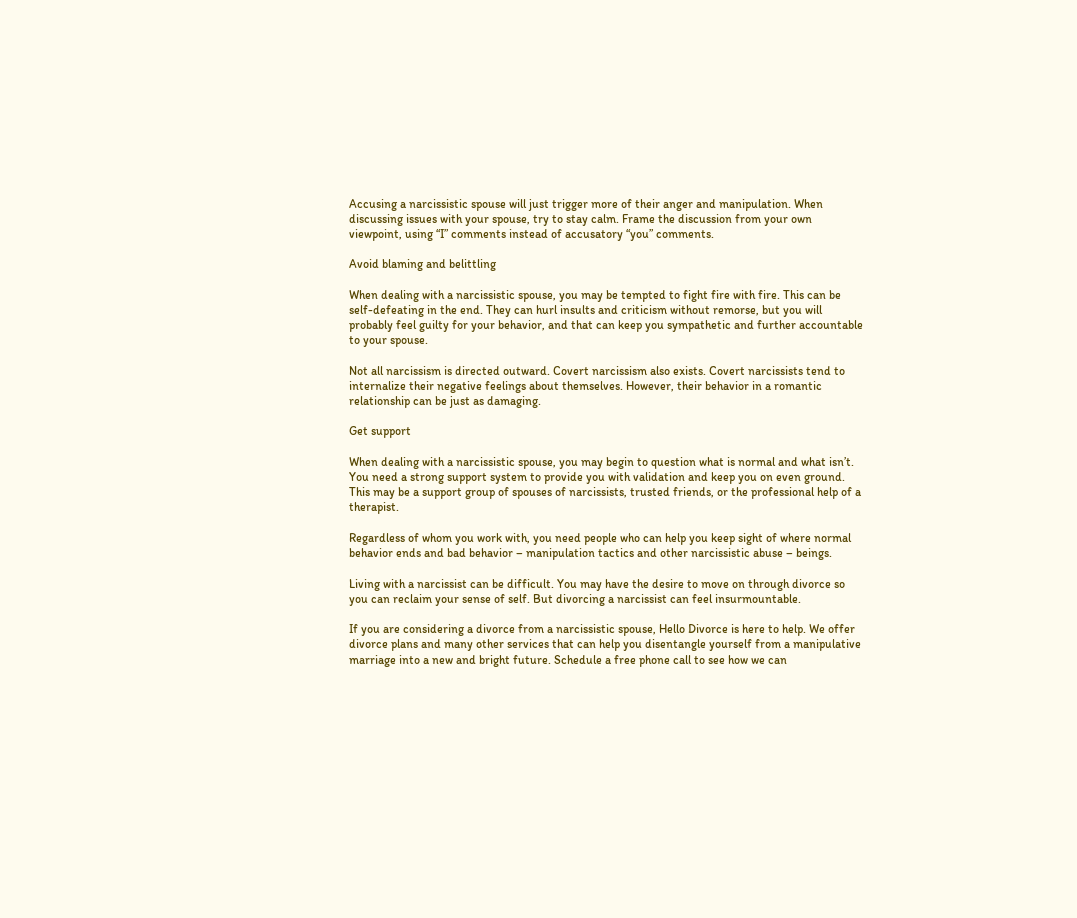Accusing a narcissistic spouse will just trigger more of their anger and manipulation. When discussing issues with your spouse, try to stay calm. Frame the discussion from your own viewpoint, using “I” comments instead of accusatory “you” comments.

Avoid blaming and belittling

When dealing with a narcissistic spouse, you may be tempted to fight fire with fire. This can be self-defeating in the end. They can hurl insults and criticism without remorse, but you will probably feel guilty for your behavior, and that can keep you sympathetic and further accountable to your spouse.

Not all narcissism is directed outward. Covert narcissism also exists. Covert narcissists tend to internalize their negative feelings about themselves. However, their behavior in a romantic relationship can be just as damaging.

Get support

When dealing with a narcissistic spouse, you may begin to question what is normal and what isn’t. You need a strong support system to provide you with validation and keep you on even ground. This may be a support group of spouses of narcissists, trusted friends, or the professional help of a therapist.

Regardless of whom you work with, you need people who can help you keep sight of where normal behavior ends and bad behavior – manipulation tactics and other narcissistic abuse – beings.

Living with a narcissist can be difficult. You may have the desire to move on through divorce so you can reclaim your sense of self. But divorcing a narcissist can feel insurmountable.

If you are considering a divorce from a narcissistic spouse, Hello Divorce is here to help. We offer divorce plans and many other services that can help you disentangle yourself from a manipulative marriage into a new and bright future. Schedule a free phone call to see how we can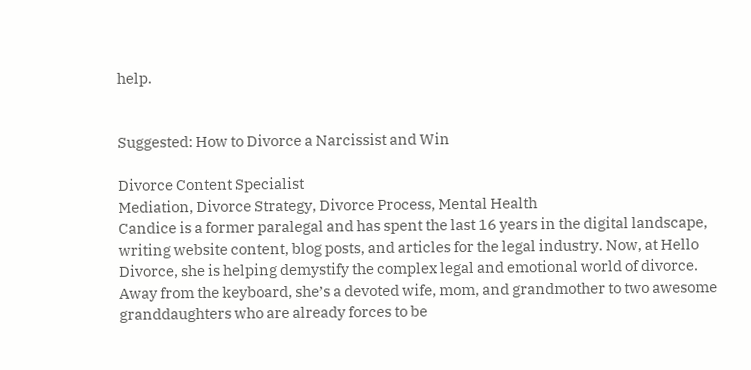help.


Suggested: How to Divorce a Narcissist and Win

Divorce Content Specialist
Mediation, Divorce Strategy, Divorce Process, Mental Health
Candice is a former paralegal and has spent the last 16 years in the digital landscape, writing website content, blog posts, and articles for the legal industry. Now, at Hello Divorce, she is helping demystify the complex legal and emotional world of divorce. Away from the keyboard, she’s a devoted wife, mom, and grandmother to two awesome granddaughters who are already forces to be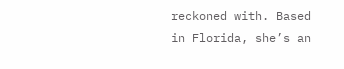reckoned with. Based in Florida, she’s an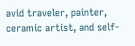avid traveler, painter, ceramic artist, and self-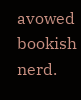avowed bookish nerd.